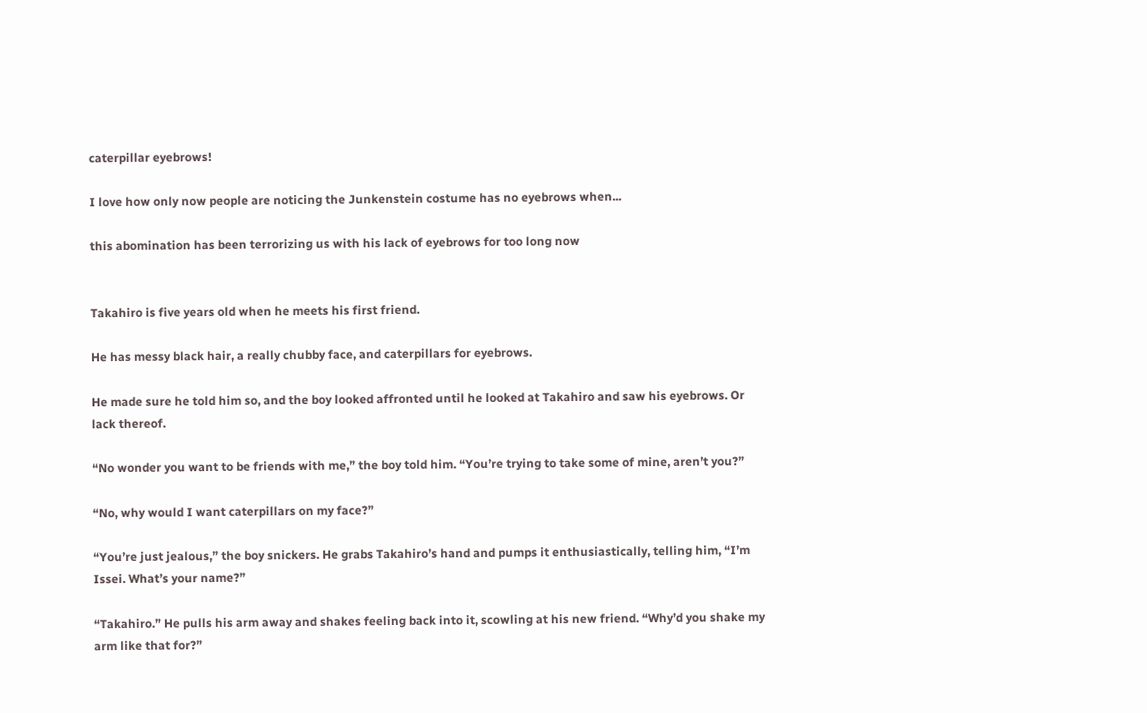caterpillar eyebrows!

I love how only now people are noticing the Junkenstein costume has no eyebrows when...

this abomination has been terrorizing us with his lack of eyebrows for too long now


Takahiro is five years old when he meets his first friend.

He has messy black hair, a really chubby face, and caterpillars for eyebrows.

He made sure he told him so, and the boy looked affronted until he looked at Takahiro and saw his eyebrows. Or lack thereof.

“No wonder you want to be friends with me,” the boy told him. “You’re trying to take some of mine, aren’t you?”

“No, why would I want caterpillars on my face?”

“You’re just jealous,” the boy snickers. He grabs Takahiro’s hand and pumps it enthusiastically, telling him, “I’m Issei. What’s your name?”

“Takahiro.” He pulls his arm away and shakes feeling back into it, scowling at his new friend. “Why’d you shake my arm like that for?”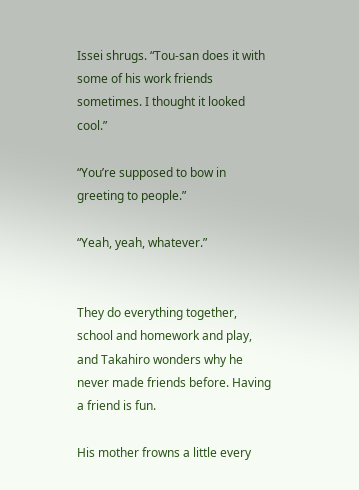Issei shrugs. “Tou-san does it with some of his work friends sometimes. I thought it looked cool.”

“You’re supposed to bow in greeting to people.”

“Yeah, yeah, whatever.”


They do everything together, school and homework and play, and Takahiro wonders why he never made friends before. Having a friend is fun.

His mother frowns a little every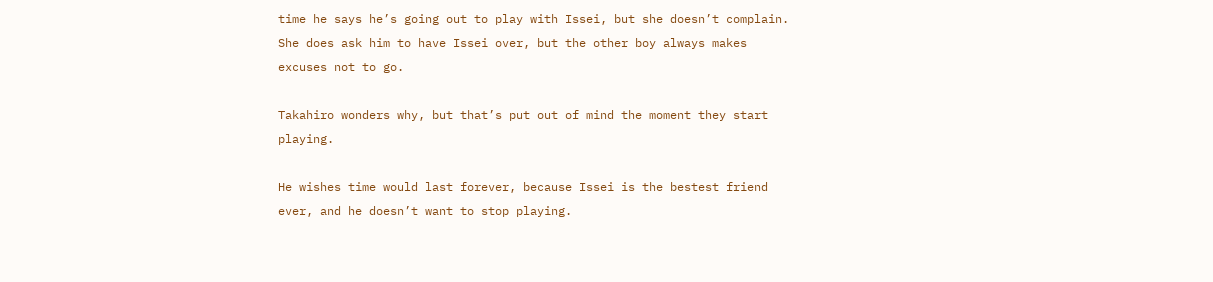time he says he’s going out to play with Issei, but she doesn’t complain. She does ask him to have Issei over, but the other boy always makes excuses not to go.

Takahiro wonders why, but that’s put out of mind the moment they start playing.

He wishes time would last forever, because Issei is the bestest friend ever, and he doesn’t want to stop playing.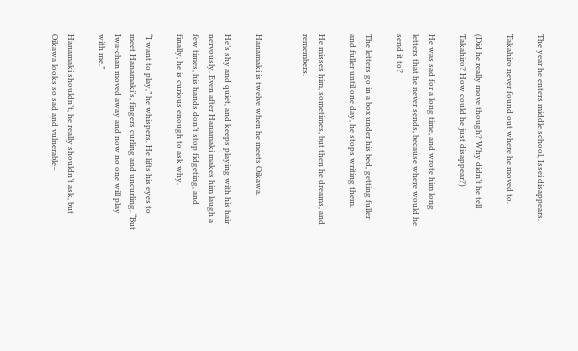The year he enters middle school, Issei disappears.

Takahiro never found out where he moved to.

(Did he really move though? Why didn’t he tell Takahiro? How could he just disappear?)

He was sad for a long time, and wrote him long letters that he never sends, because where would he send it to?

The letters go in a box under his bed, getting fuller and fuller until one day, he stops writing them.

He misses him, sometimes, but then he dreams, and remembers.


Hanamaki is twelve when he meets Oikawa.

He’s shy and quiet, and keeps playing with his hair nervously. Even after Hanamaki makes him laugh a few times, his hands don’t stop fidgeting, and finally, he is curious enough to ask why.

“I want to play,” he whispers. He lifts his eyes to meet Hanamaki’s, fingers curling and uncurling. “But Iwa-chan moved away and now no one will play with me.”

Hanamaki shouldn’t, he really shouldn’t ask, but Oikawa looks so sad and vulnerable–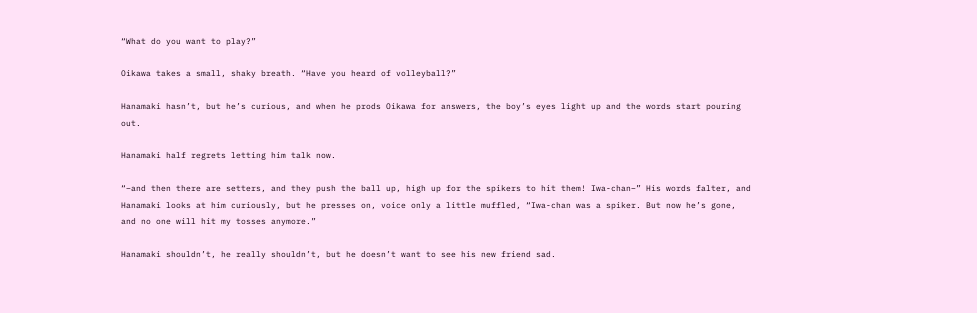“What do you want to play?”

Oikawa takes a small, shaky breath. “Have you heard of volleyball?”

Hanamaki hasn’t, but he’s curious, and when he prods Oikawa for answers, the boy’s eyes light up and the words start pouring out.

Hanamaki half regrets letting him talk now.

“–and then there are setters, and they push the ball up, high up for the spikers to hit them! Iwa-chan–” His words falter, and Hanamaki looks at him curiously, but he presses on, voice only a little muffled, “Iwa-chan was a spiker. But now he’s gone, and no one will hit my tosses anymore.”

Hanamaki shouldn’t, he really shouldn’t, but he doesn’t want to see his new friend sad.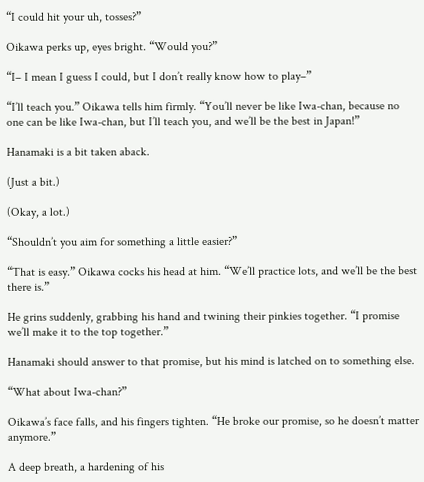“I could hit your uh, tosses?”

Oikawa perks up, eyes bright. “Would you?”

“I– I mean I guess I could, but I don’t really know how to play–”

“I’ll teach you.” Oikawa tells him firmly. “You’ll never be like Iwa-chan, because no one can be like Iwa-chan, but I’ll teach you, and we’ll be the best in Japan!”

Hanamaki is a bit taken aback.

(Just a bit.)

(Okay, a lot.)

“Shouldn’t you aim for something a little easier?”

“That is easy.” Oikawa cocks his head at him. “We’ll practice lots, and we’ll be the best there is.”

He grins suddenly, grabbing his hand and twining their pinkies together. “I promise we’ll make it to the top together.”

Hanamaki should answer to that promise, but his mind is latched on to something else.

“What about Iwa-chan?”

Oikawa’s face falls, and his fingers tighten. “He broke our promise, so he doesn’t matter anymore.”

A deep breath, a hardening of his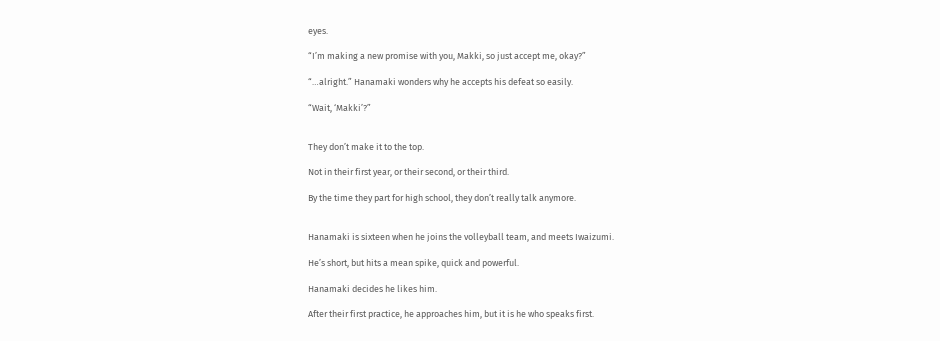eyes.

“I’m making a new promise with you, Makki, so just accept me, okay?”

“…alright.” Hanamaki wonders why he accepts his defeat so easily.

“Wait, ‘Makki’?”


They don’t make it to the top.

Not in their first year, or their second, or their third.

By the time they part for high school, they don’t really talk anymore.


Hanamaki is sixteen when he joins the volleyball team, and meets Iwaizumi.

He’s short, but hits a mean spike, quick and powerful.

Hanamaki decides he likes him.

After their first practice, he approaches him, but it is he who speaks first.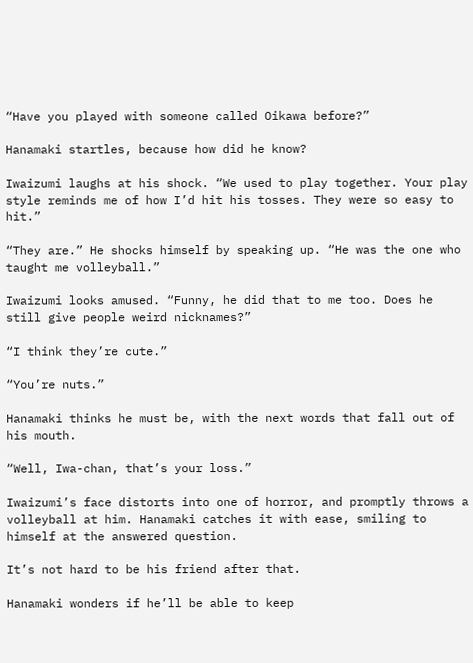“Have you played with someone called Oikawa before?”

Hanamaki startles, because how did he know?

Iwaizumi laughs at his shock. “We used to play together. Your play style reminds me of how I’d hit his tosses. They were so easy to hit.”

“They are.” He shocks himself by speaking up. “He was the one who taught me volleyball.”

Iwaizumi looks amused. “Funny, he did that to me too. Does he still give people weird nicknames?”

“I think they’re cute.”

“You’re nuts.”

Hanamaki thinks he must be, with the next words that fall out of his mouth.

“Well, Iwa-chan, that’s your loss.”

Iwaizumi’s face distorts into one of horror, and promptly throws a volleyball at him. Hanamaki catches it with ease, smiling to himself at the answered question.

It’s not hard to be his friend after that.

Hanamaki wonders if he’ll be able to keep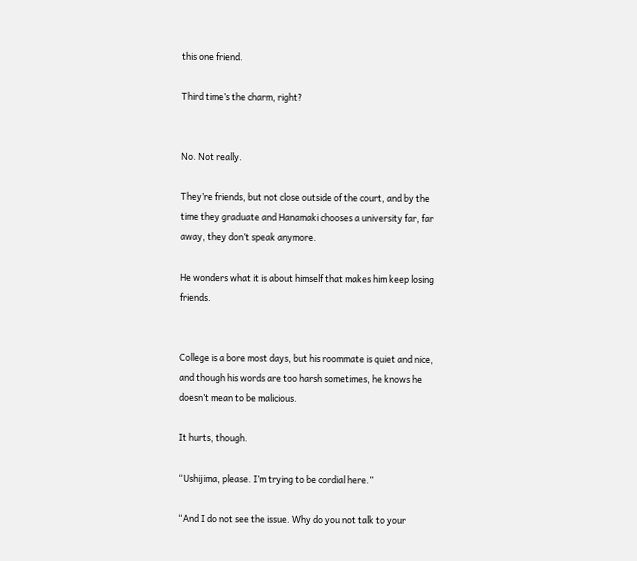this one friend.

Third time’s the charm, right?


No. Not really.

They’re friends, but not close outside of the court, and by the time they graduate and Hanamaki chooses a university far, far away, they don’t speak anymore.

He wonders what it is about himself that makes him keep losing friends.


College is a bore most days, but his roommate is quiet and nice, and though his words are too harsh sometimes, he knows he doesn’t mean to be malicious.

It hurts, though.

“Ushijima, please. I’m trying to be cordial here.”

“And I do not see the issue. Why do you not talk to your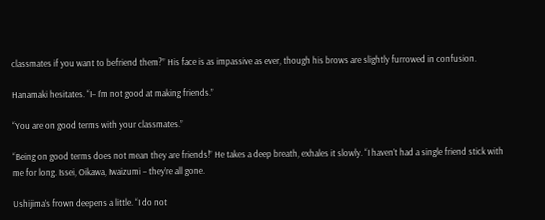classmates if you want to befriend them?” His face is as impassive as ever, though his brows are slightly furrowed in confusion.

Hanamaki hesitates. “I– I’m not good at making friends.”

“You are on good terms with your classmates.”

“Being on good terms does not mean they are friends!” He takes a deep breath, exhales it slowly. “I haven’t had a single friend stick with me for long. Issei, Oikawa, Iwaizumi – they’re all gone.

Ushijima’s frown deepens a little. “I do not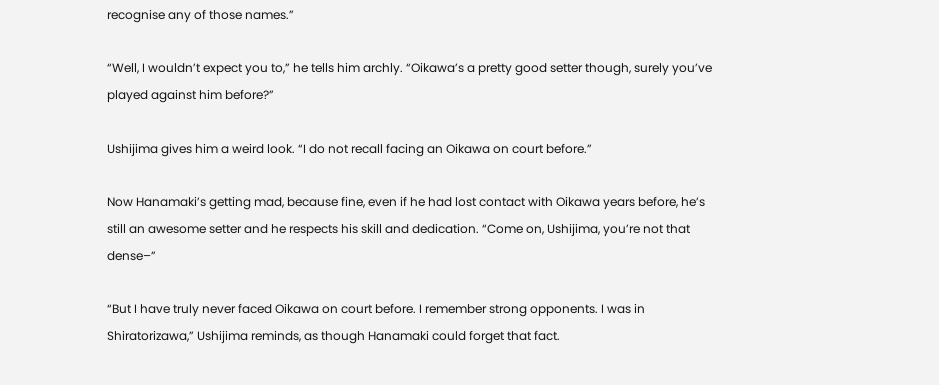recognise any of those names.”

“Well, I wouldn’t expect you to,” he tells him archly. “Oikawa’s a pretty good setter though, surely you’ve played against him before?”

Ushijima gives him a weird look. “I do not recall facing an Oikawa on court before.”

Now Hanamaki’s getting mad, because fine, even if he had lost contact with Oikawa years before, he’s still an awesome setter and he respects his skill and dedication. “Come on, Ushijima, you’re not that dense–”

“But I have truly never faced Oikawa on court before. I remember strong opponents. I was in Shiratorizawa,” Ushijima reminds, as though Hanamaki could forget that fact.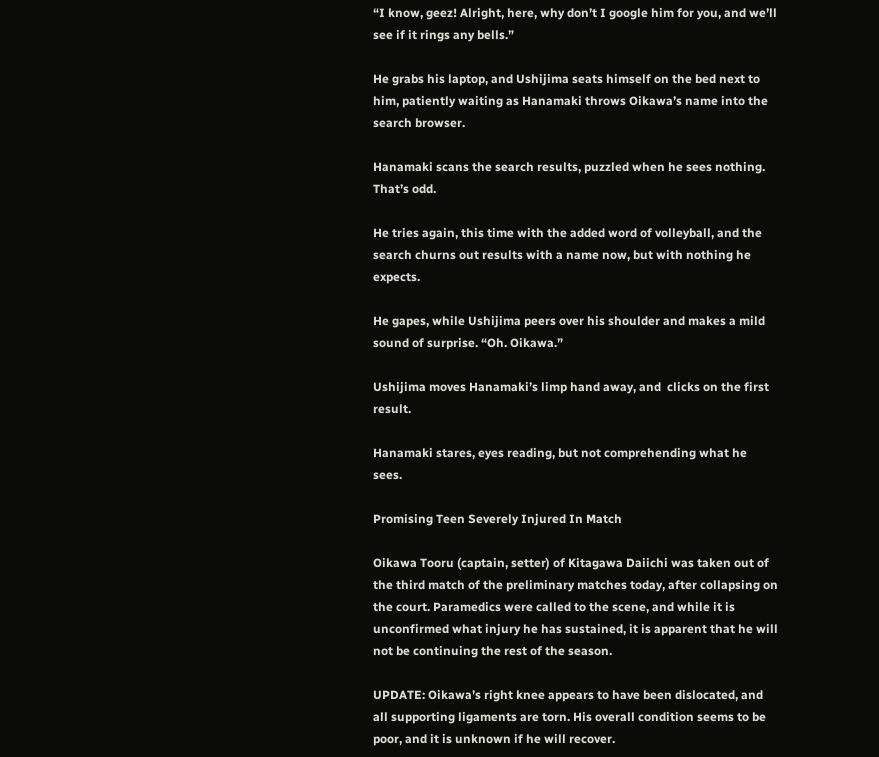“I know, geez! Alright, here, why don’t I google him for you, and we’ll see if it rings any bells.”

He grabs his laptop, and Ushijima seats himself on the bed next to him, patiently waiting as Hanamaki throws Oikawa’s name into the search browser.

Hanamaki scans the search results, puzzled when he sees nothing. That’s odd.

He tries again, this time with the added word of volleyball, and the search churns out results with a name now, but with nothing he expects.

He gapes, while Ushijima peers over his shoulder and makes a mild sound of surprise. “Oh. Oikawa.”

Ushijima moves Hanamaki’s limp hand away, and  clicks on the first result.

Hanamaki stares, eyes reading, but not comprehending what he sees.

Promising Teen Severely Injured In Match

Oikawa Tooru (captain, setter) of Kitagawa Daiichi was taken out of the third match of the preliminary matches today, after collapsing on the court. Paramedics were called to the scene, and while it is unconfirmed what injury he has sustained, it is apparent that he will not be continuing the rest of the season.

UPDATE: Oikawa’s right knee appears to have been dislocated, and all supporting ligaments are torn. His overall condition seems to be poor, and it is unknown if he will recover.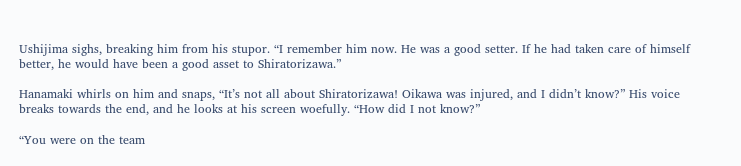Ushijima sighs, breaking him from his stupor. “I remember him now. He was a good setter. If he had taken care of himself better, he would have been a good asset to Shiratorizawa.”

Hanamaki whirls on him and snaps, “It’s not all about Shiratorizawa! Oikawa was injured, and I didn’t know?” His voice breaks towards the end, and he looks at his screen woefully. “How did I not know?”

“You were on the team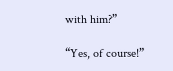with him?”

“Yes, of course!”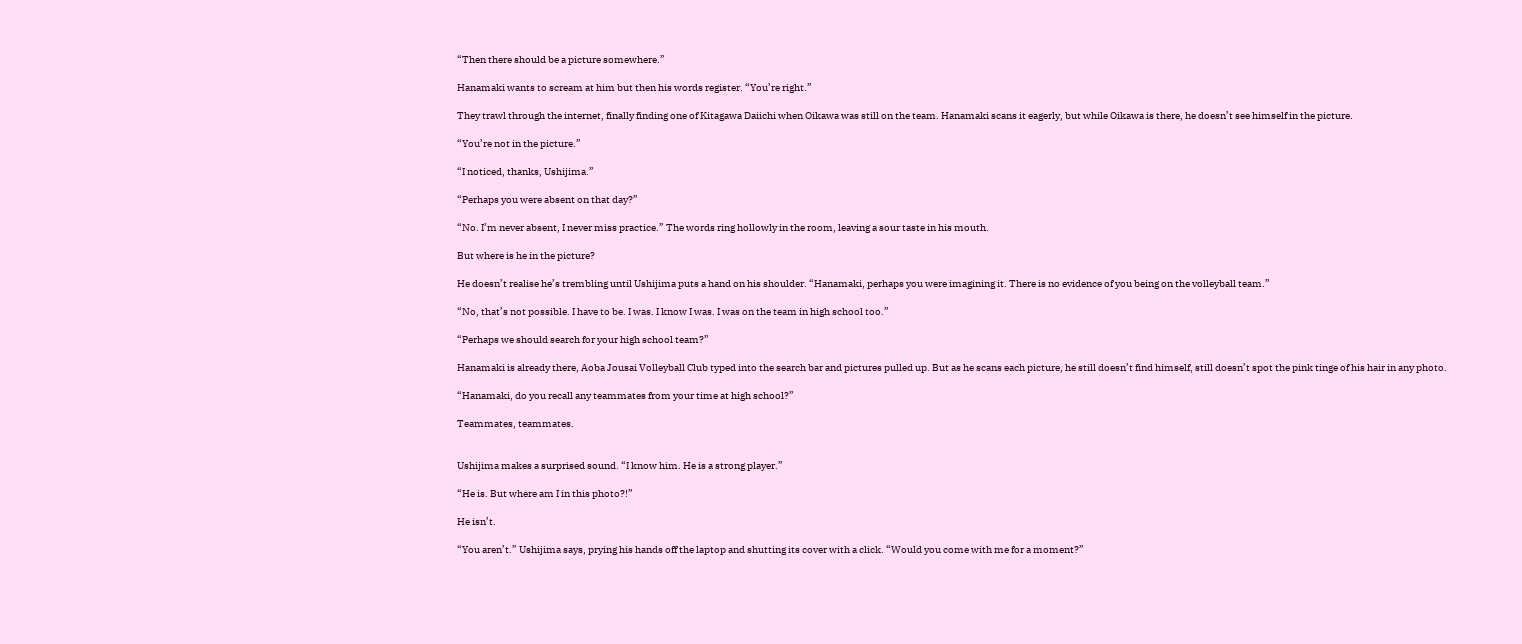“Then there should be a picture somewhere.”

Hanamaki wants to scream at him but then his words register. “You’re right.”

They trawl through the internet, finally finding one of Kitagawa Daiichi when Oikawa was still on the team. Hanamaki scans it eagerly, but while Oikawa is there, he doesn’t see himself in the picture.

“You’re not in the picture.”

“I noticed, thanks, Ushijima.”

“Perhaps you were absent on that day?”

“No. I’m never absent, I never miss practice.” The words ring hollowly in the room, leaving a sour taste in his mouth.

But where is he in the picture?

He doesn’t realise he’s trembling until Ushijima puts a hand on his shoulder. “Hanamaki, perhaps you were imagining it. There is no evidence of you being on the volleyball team.”

“No, that’s not possible. I have to be. I was. I know I was. I was on the team in high school too.”

“Perhaps we should search for your high school team?”

Hanamaki is already there, Aoba Jousai Volleyball Club typed into the search bar and pictures pulled up. But as he scans each picture, he still doesn’t find himself, still doesn’t spot the pink tinge of his hair in any photo.

“Hanamaki, do you recall any teammates from your time at high school?”

Teammates, teammates.


Ushijima makes a surprised sound. “I know him. He is a strong player.”

“He is. But where am I in this photo?!”

He isn’t.

“You aren’t.” Ushijima says, prying his hands off the laptop and shutting its cover with a click. “Would you come with me for a moment?”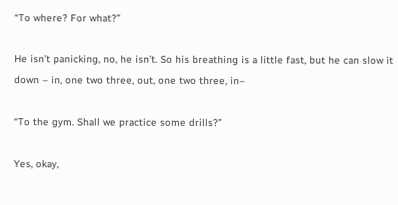“To where? For what?”

He isn’t panicking, no, he isn’t. So his breathing is a little fast, but he can slow it down – in, one two three, out, one two three, in–

“To the gym. Shall we practice some drills?”

Yes, okay,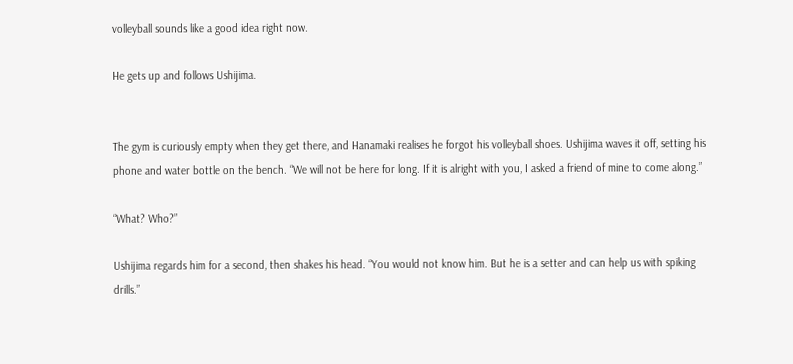volleyball sounds like a good idea right now.

He gets up and follows Ushijima.


The gym is curiously empty when they get there, and Hanamaki realises he forgot his volleyball shoes. Ushijima waves it off, setting his phone and water bottle on the bench. “We will not be here for long. If it is alright with you, I asked a friend of mine to come along.”

“What? Who?”

Ushijima regards him for a second, then shakes his head. “You would not know him. But he is a setter and can help us with spiking drills.”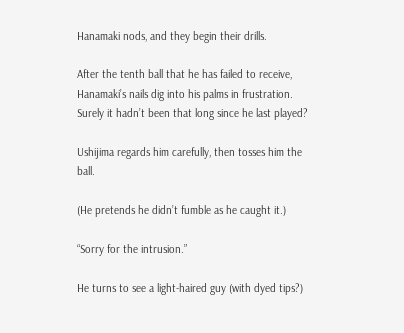Hanamaki nods, and they begin their drills.

After the tenth ball that he has failed to receive, Hanamaki’s nails dig into his palms in frustration. Surely it hadn’t been that long since he last played?

Ushijima regards him carefully, then tosses him the ball.

(He pretends he didn’t fumble as he caught it.)

“Sorry for the intrusion.”

He turns to see a light-haired guy (with dyed tips?)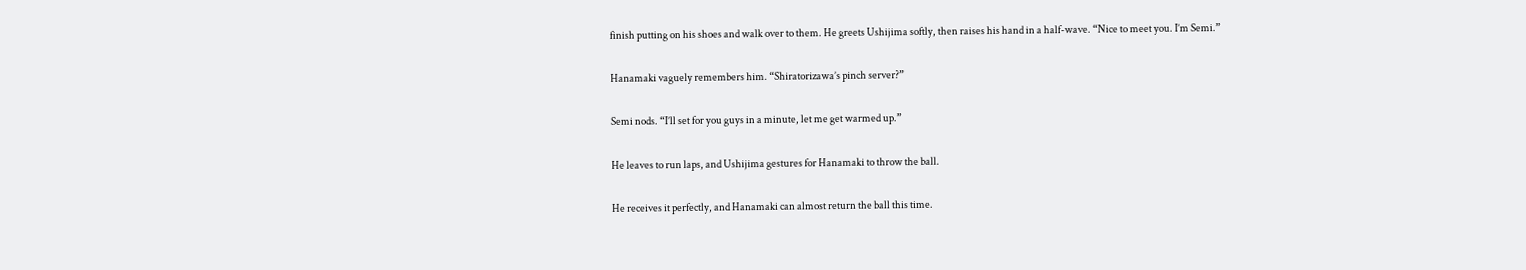finish putting on his shoes and walk over to them. He greets Ushijima softly, then raises his hand in a half-wave. “Nice to meet you. I’m Semi.”

Hanamaki vaguely remembers him. “Shiratorizawa’s pinch server?”

Semi nods. “I’ll set for you guys in a minute, let me get warmed up.”

He leaves to run laps, and Ushijima gestures for Hanamaki to throw the ball.

He receives it perfectly, and Hanamaki can almost return the ball this time.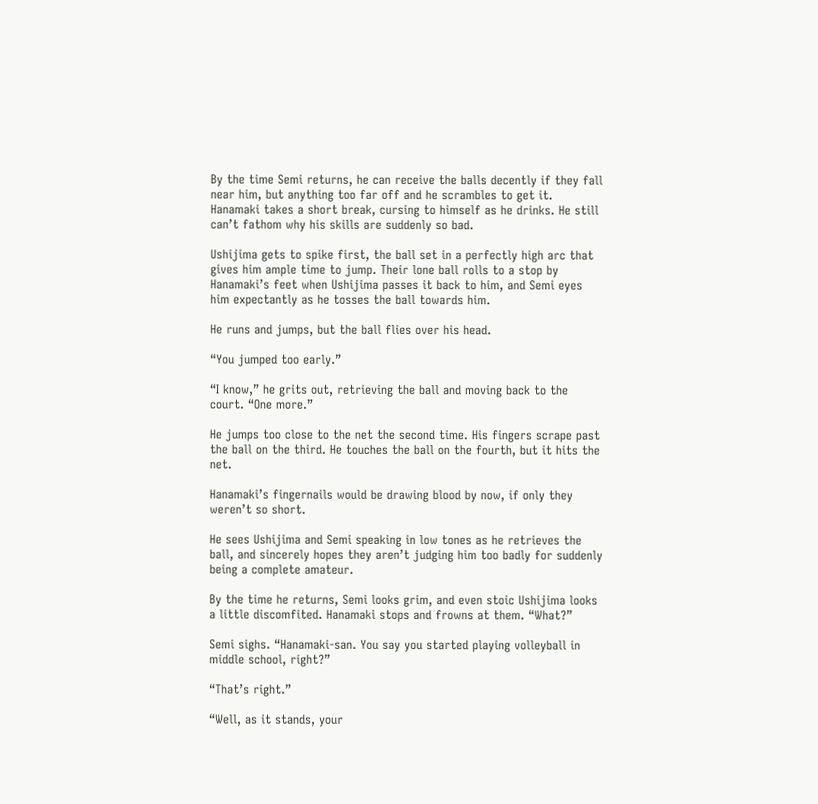By the time Semi returns, he can receive the balls decently if they fall near him, but anything too far off and he scrambles to get it. Hanamaki takes a short break, cursing to himself as he drinks. He still can’t fathom why his skills are suddenly so bad.

Ushijima gets to spike first, the ball set in a perfectly high arc that gives him ample time to jump. Their lone ball rolls to a stop by Hanamaki’s feet when Ushijima passes it back to him, and Semi eyes him expectantly as he tosses the ball towards him.

He runs and jumps, but the ball flies over his head.

“You jumped too early.”

“I know,” he grits out, retrieving the ball and moving back to the court. “One more.”

He jumps too close to the net the second time. His fingers scrape past the ball on the third. He touches the ball on the fourth, but it hits the net.

Hanamaki’s fingernails would be drawing blood by now, if only they weren’t so short.

He sees Ushijima and Semi speaking in low tones as he retrieves the ball, and sincerely hopes they aren’t judging him too badly for suddenly being a complete amateur.

By the time he returns, Semi looks grim, and even stoic Ushijima looks a little discomfited. Hanamaki stops and frowns at them. “What?”

Semi sighs. “Hanamaki-san. You say you started playing volleyball in middle school, right?”

“That’s right.”

“Well, as it stands, your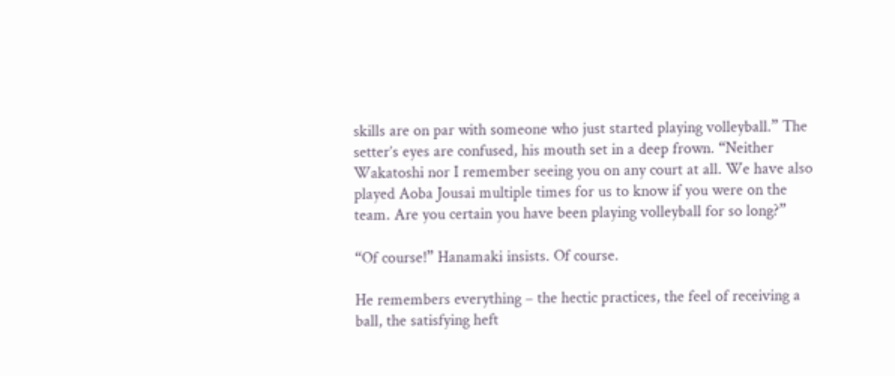skills are on par with someone who just started playing volleyball.” The setter’s eyes are confused, his mouth set in a deep frown. “Neither Wakatoshi nor I remember seeing you on any court at all. We have also played Aoba Jousai multiple times for us to know if you were on the team. Are you certain you have been playing volleyball for so long?”

“Of course!” Hanamaki insists. Of course.

He remembers everything – the hectic practices, the feel of receiving a ball, the satisfying heft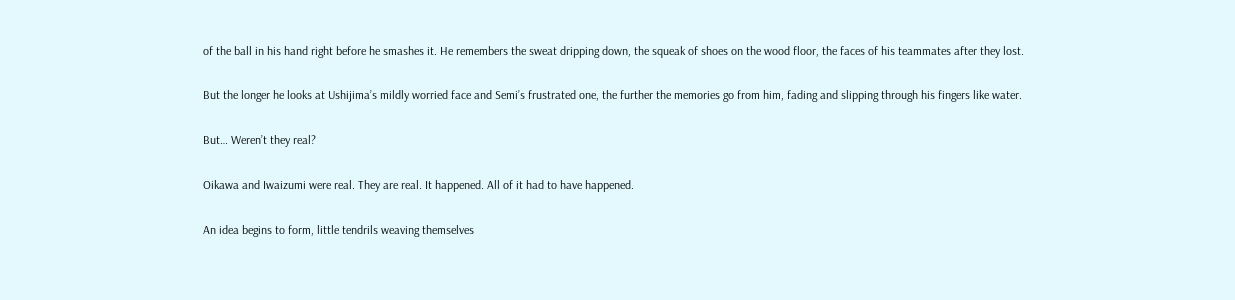of the ball in his hand right before he smashes it. He remembers the sweat dripping down, the squeak of shoes on the wood floor, the faces of his teammates after they lost.

But the longer he looks at Ushijima’s mildly worried face and Semi’s frustrated one, the further the memories go from him, fading and slipping through his fingers like water.

But… Weren’t they real?

Oikawa and Iwaizumi were real. They are real. It happened. All of it had to have happened.

An idea begins to form, little tendrils weaving themselves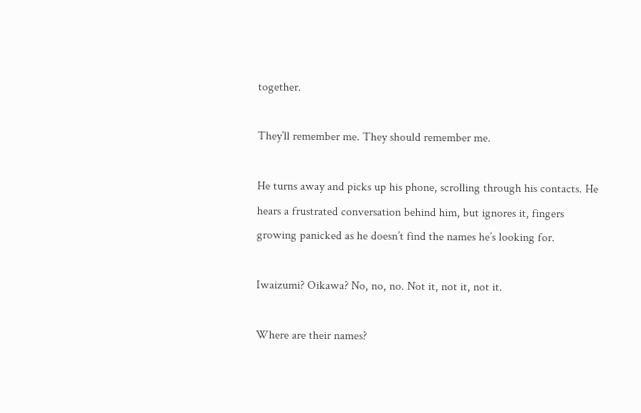together.

They’ll remember me. They should remember me.

He turns away and picks up his phone, scrolling through his contacts. He hears a frustrated conversation behind him, but ignores it, fingers growing panicked as he doesn’t find the names he’s looking for.

Iwaizumi? Oikawa? No, no, no. Not it, not it, not it.

Where are their names?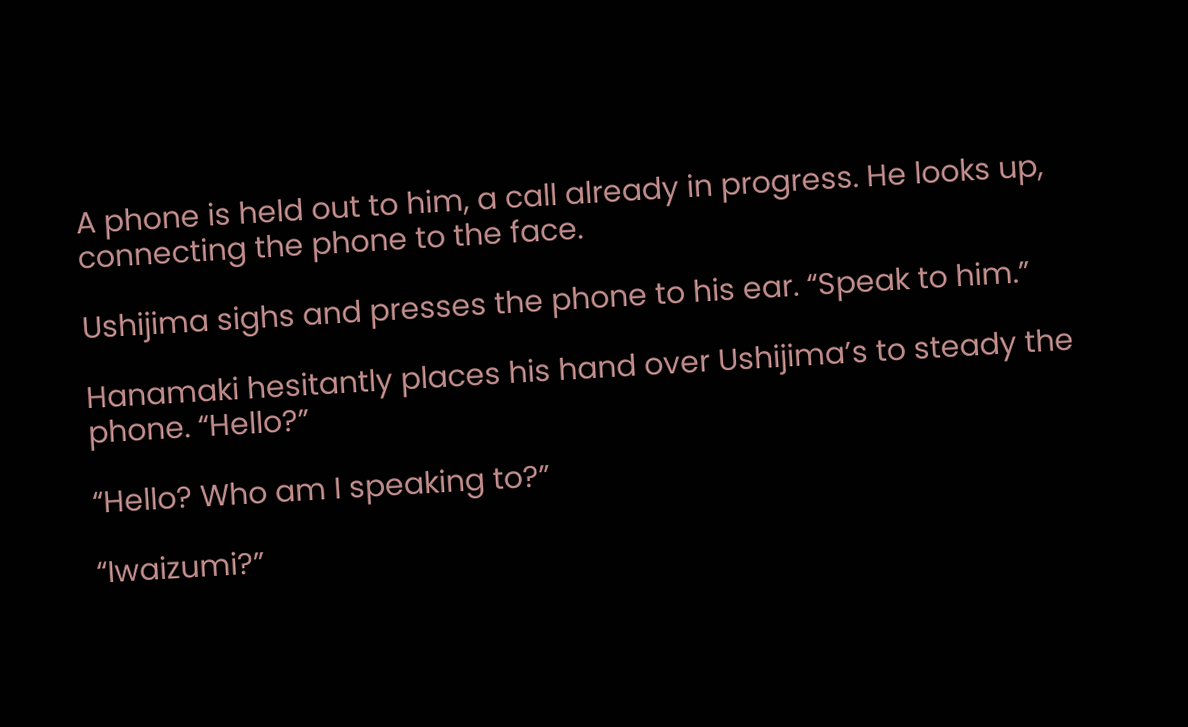A phone is held out to him, a call already in progress. He looks up, connecting the phone to the face.

Ushijima sighs and presses the phone to his ear. “Speak to him.”

Hanamaki hesitantly places his hand over Ushijima’s to steady the phone. “Hello?”

“Hello? Who am I speaking to?”

“Iwaizumi?”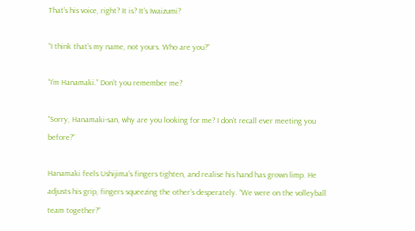That’s his voice, right? It is? It’s Iwaizumi?

“I think that’s my name, not yours. Who are you?”

“I’m Hanamaki.” Don’t you remember me?

“Sorry, Hanamaki-san, why are you looking for me? I don’t recall ever meeting you before?”

Hanamaki feels Ushijima’s fingers tighten, and realise his hand has grown limp. He adjusts his grip, fingers squeezing the other’s desperately. “We were on the volleyball team together?”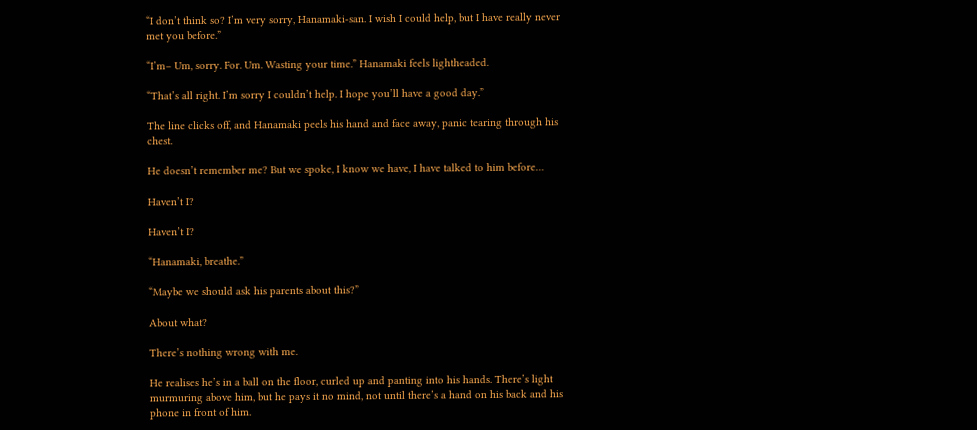“I don’t think so? I’m very sorry, Hanamaki-san. I wish I could help, but I have really never met you before.”

“I’m– Um, sorry. For. Um. Wasting your time.” Hanamaki feels lightheaded.

“That’s all right. I’m sorry I couldn’t help. I hope you’ll have a good day.”

The line clicks off, and Hanamaki peels his hand and face away, panic tearing through his chest.

He doesn’t remember me? But we spoke, I know we have, I have talked to him before…

Haven’t I?

Haven’t I?

“Hanamaki, breathe.”

“Maybe we should ask his parents about this?”

About what?

There’s nothing wrong with me.

He realises he’s in a ball on the floor, curled up and panting into his hands. There’s light murmuring above him, but he pays it no mind, not until there’s a hand on his back and his phone in front of him.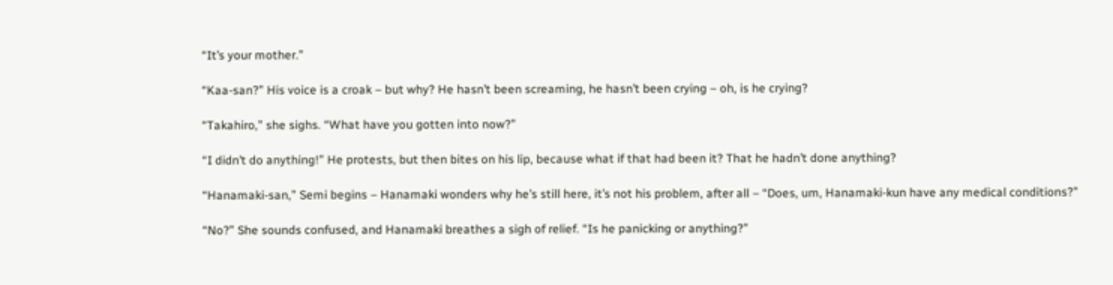“It’s your mother.”

“Kaa-san?” His voice is a croak – but why? He hasn’t been screaming, he hasn’t been crying – oh, is he crying?

“Takahiro,” she sighs. “What have you gotten into now?”

“I didn’t do anything!” He protests, but then bites on his lip, because what if that had been it? That he hadn’t done anything?

“Hanamaki-san,” Semi begins – Hanamaki wonders why he’s still here, it’s not his problem, after all – “Does, um, Hanamaki-kun have any medical conditions?”

“No?” She sounds confused, and Hanamaki breathes a sigh of relief. “Is he panicking or anything?”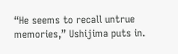“He seems to recall untrue memories,” Ushijima puts in.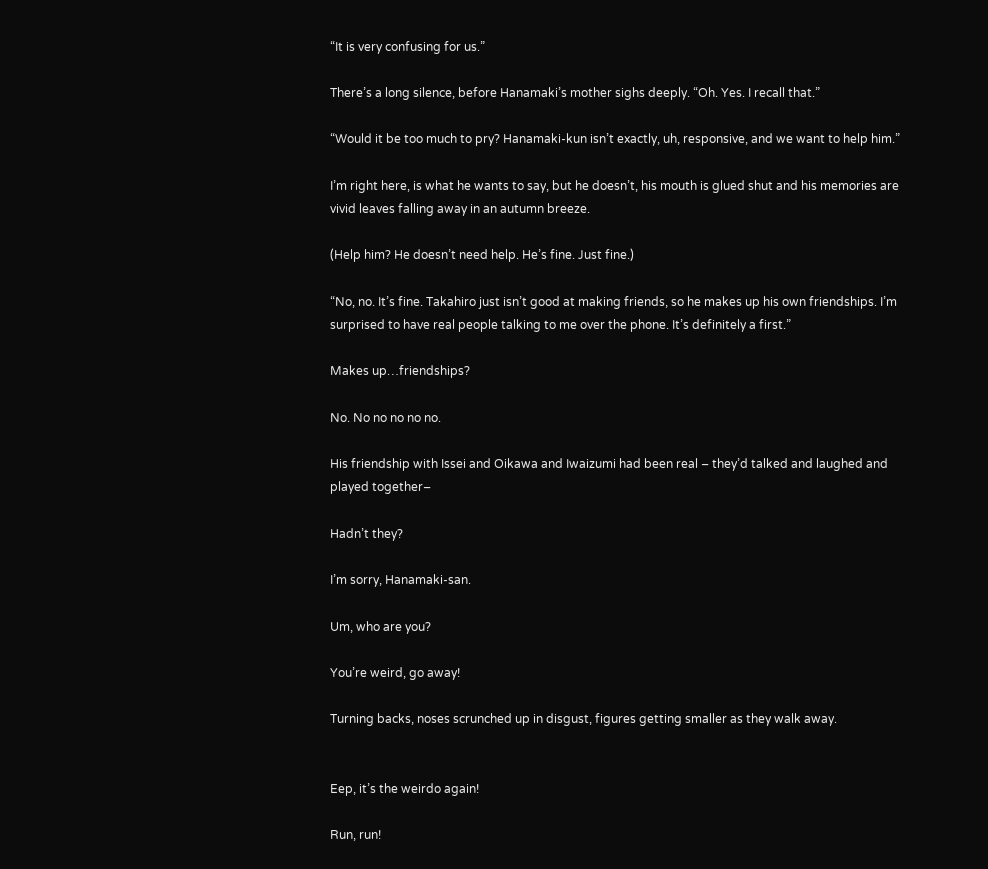“It is very confusing for us.”

There’s a long silence, before Hanamaki’s mother sighs deeply. “Oh. Yes. I recall that.”

“Would it be too much to pry? Hanamaki-kun isn’t exactly, uh, responsive, and we want to help him.”

I’m right here, is what he wants to say, but he doesn’t, his mouth is glued shut and his memories are vivid leaves falling away in an autumn breeze.

(Help him? He doesn’t need help. He’s fine. Just fine.)

“No, no. It’s fine. Takahiro just isn’t good at making friends, so he makes up his own friendships. I’m surprised to have real people talking to me over the phone. It’s definitely a first.”

Makes up…friendships?

No. No no no no no.

His friendship with Issei and Oikawa and Iwaizumi had been real – they’d talked and laughed and played together–

Hadn’t they?

I’m sorry, Hanamaki-san.

Um, who are you?

You’re weird, go away!

Turning backs, noses scrunched up in disgust, figures getting smaller as they walk away.


Eep, it’s the weirdo again!

Run, run!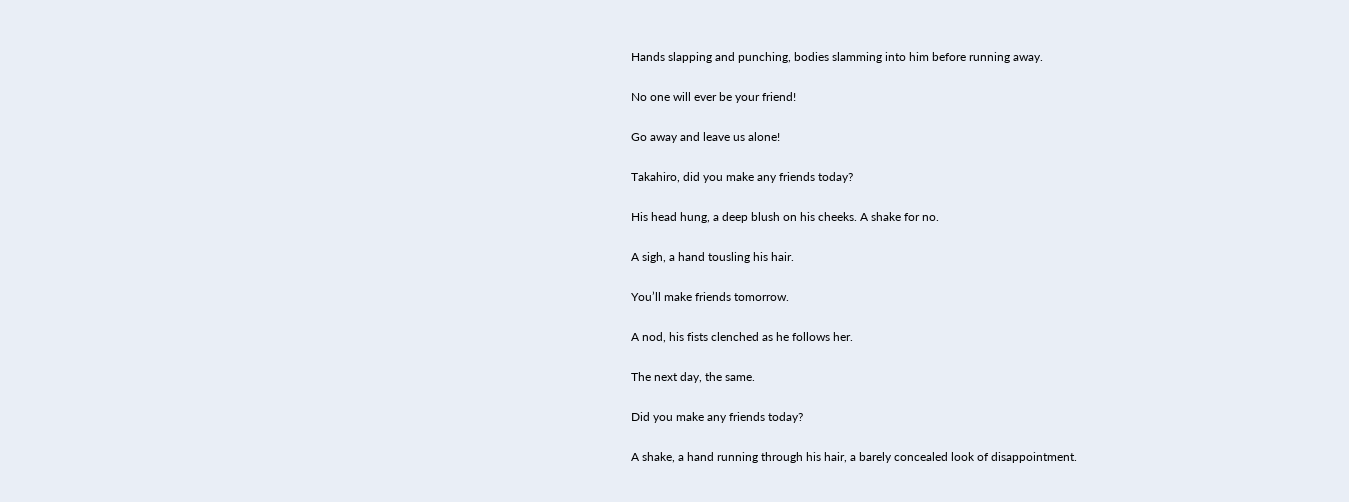Hands slapping and punching, bodies slamming into him before running away.

No one will ever be your friend!

Go away and leave us alone!

Takahiro, did you make any friends today?

His head hung, a deep blush on his cheeks. A shake for no.

A sigh, a hand tousling his hair.

You’ll make friends tomorrow.

A nod, his fists clenched as he follows her.

The next day, the same.

Did you make any friends today?

A shake, a hand running through his hair, a barely concealed look of disappointment.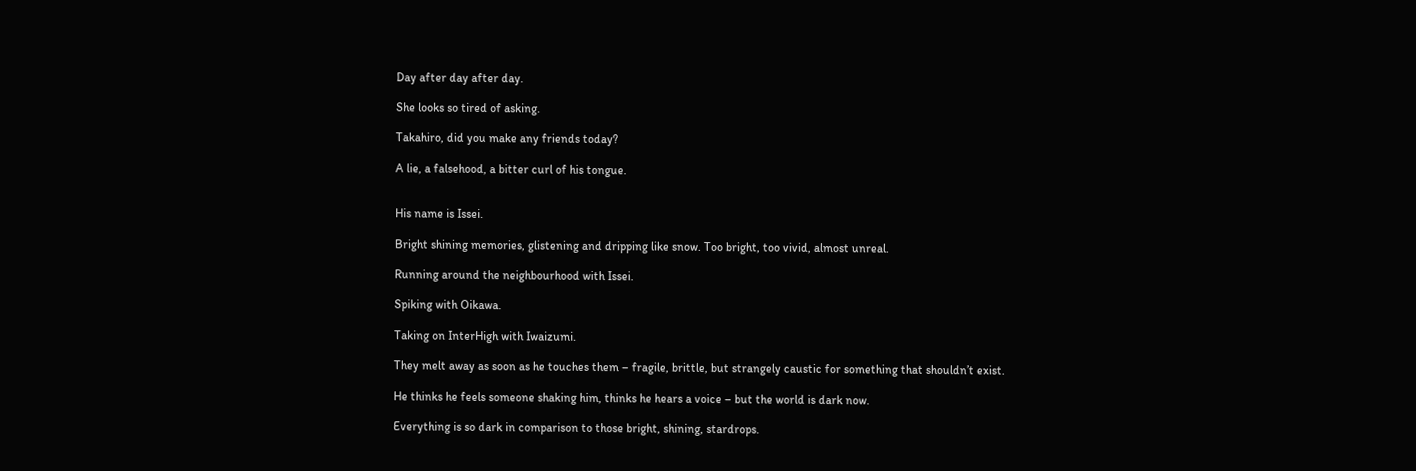Day after day after day.

She looks so tired of asking.

Takahiro, did you make any friends today?

A lie, a falsehood, a bitter curl of his tongue.


His name is Issei.

Bright shining memories, glistening and dripping like snow. Too bright, too vivid, almost unreal.

Running around the neighbourhood with Issei.

Spiking with Oikawa.

Taking on InterHigh with Iwaizumi.

They melt away as soon as he touches them – fragile, brittle, but strangely caustic for something that shouldn’t exist.

He thinks he feels someone shaking him, thinks he hears a voice – but the world is dark now.

Everything is so dark in comparison to those bright, shining, stardrops.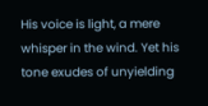His voice is light, a mere whisper in the wind. Yet his tone exudes of unyielding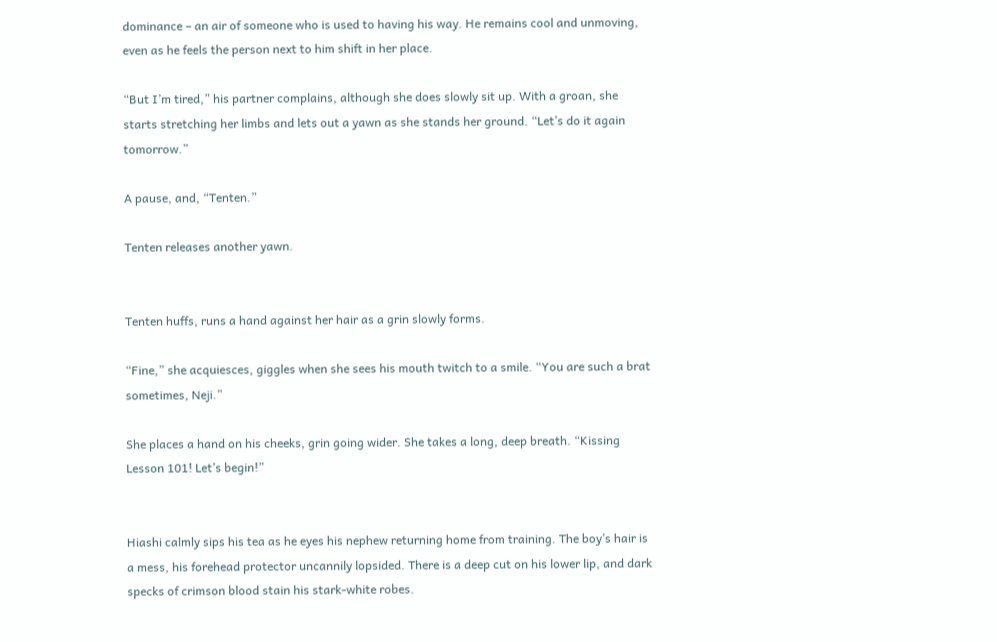dominance – an air of someone who is used to having his way. He remains cool and unmoving, even as he feels the person next to him shift in her place.

“But I’m tired,” his partner complains, although she does slowly sit up. With a groan, she starts stretching her limbs and lets out a yawn as she stands her ground. “Let’s do it again tomorrow.”

A pause, and, “Tenten.”

Tenten releases another yawn.


Tenten huffs, runs a hand against her hair as a grin slowly forms.

“Fine,” she acquiesces, giggles when she sees his mouth twitch to a smile. “You are such a brat sometimes, Neji.”

She places a hand on his cheeks, grin going wider. She takes a long, deep breath. “Kissing Lesson 101! Let’s begin!”


Hiashi calmly sips his tea as he eyes his nephew returning home from training. The boy’s hair is a mess, his forehead protector uncannily lopsided. There is a deep cut on his lower lip, and dark specks of crimson blood stain his stark-white robes.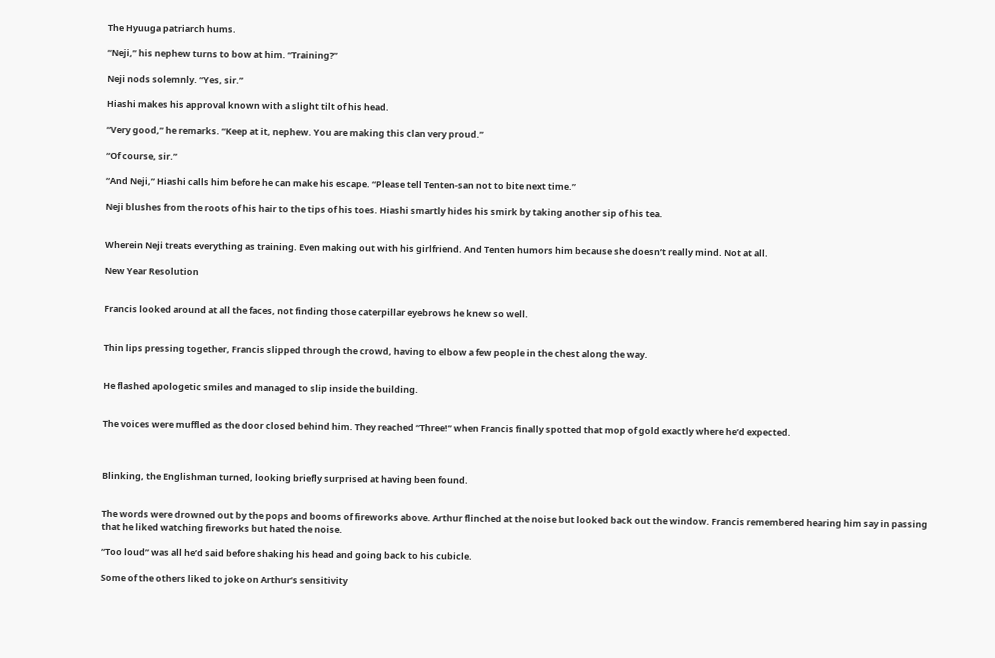The Hyuuga patriarch hums.

“Neji,” his nephew turns to bow at him. “Training?”

Neji nods solemnly. “Yes, sir.”

Hiashi makes his approval known with a slight tilt of his head.

“Very good,” he remarks. “Keep at it, nephew. You are making this clan very proud.”

“Of course, sir.”

“And Neji,” Hiashi calls him before he can make his escape. “Please tell Tenten-san not to bite next time.”

Neji blushes from the roots of his hair to the tips of his toes. Hiashi smartly hides his smirk by taking another sip of his tea.


Wherein Neji treats everything as training. Even making out with his girlfriend. And Tenten humors him because she doesn’t really mind. Not at all.

New Year Resolution


Francis looked around at all the faces, not finding those caterpillar eyebrows he knew so well.


Thin lips pressing together, Francis slipped through the crowd, having to elbow a few people in the chest along the way.


He flashed apologetic smiles and managed to slip inside the building.


The voices were muffled as the door closed behind him. They reached “Three!” when Francis finally spotted that mop of gold exactly where he’d expected.



Blinking, the Englishman turned, looking briefly surprised at having been found.


The words were drowned out by the pops and booms of fireworks above. Arthur flinched at the noise but looked back out the window. Francis remembered hearing him say in passing that he liked watching fireworks but hated the noise.

“Too loud” was all he’d said before shaking his head and going back to his cubicle.

Some of the others liked to joke on Arthur’s sensitivity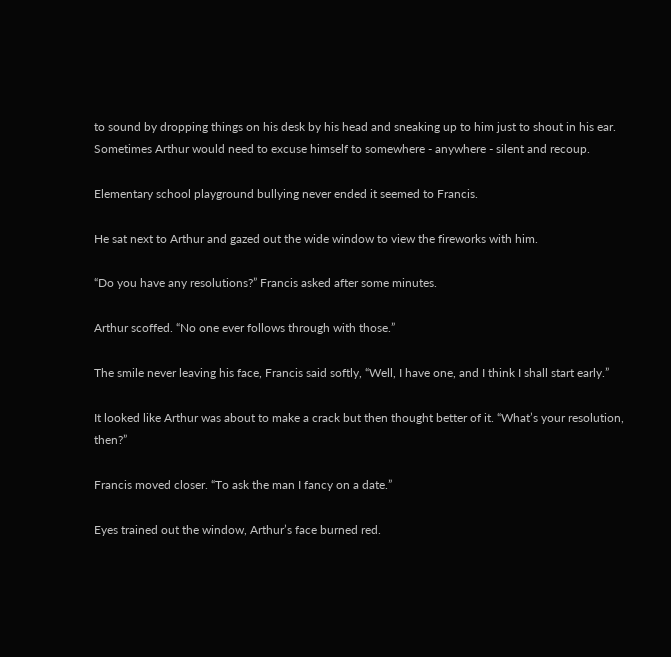to sound by dropping things on his desk by his head and sneaking up to him just to shout in his ear. Sometimes Arthur would need to excuse himself to somewhere - anywhere - silent and recoup.

Elementary school playground bullying never ended it seemed to Francis.

He sat next to Arthur and gazed out the wide window to view the fireworks with him.

“Do you have any resolutions?” Francis asked after some minutes.

Arthur scoffed. “No one ever follows through with those.”

The smile never leaving his face, Francis said softly, “Well, I have one, and I think I shall start early.”

It looked like Arthur was about to make a crack but then thought better of it. “What’s your resolution, then?”

Francis moved closer. “To ask the man I fancy on a date.”

Eyes trained out the window, Arthur’s face burned red.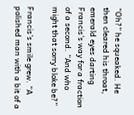“Oh?” he squeaked. He then cleared his throat, emerald eyes darting Francis’s way for a fraction of a second. “And who might that sorry bloke be?”

Francis’s smile grew. “A polished man with a bit of a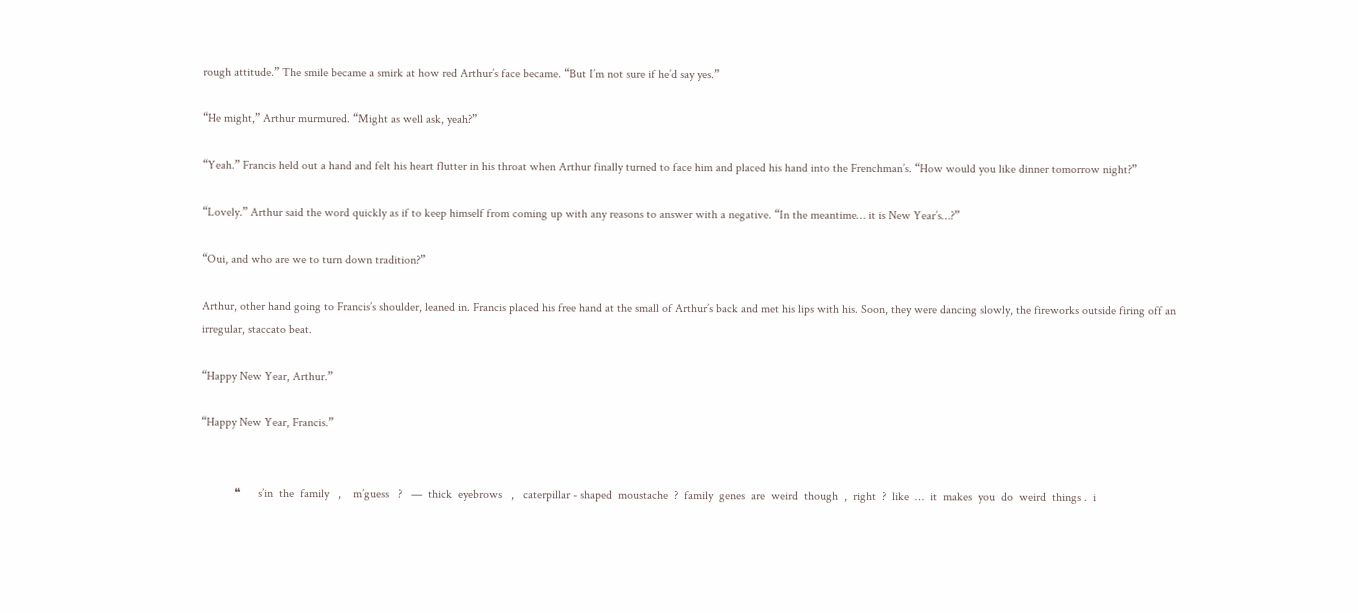rough attitude.” The smile became a smirk at how red Arthur’s face became. “But I’m not sure if he’d say yes.”

“He might,” Arthur murmured. “Might as well ask, yeah?”

“Yeah.” Francis held out a hand and felt his heart flutter in his throat when Arthur finally turned to face him and placed his hand into the Frenchman’s. “How would you like dinner tomorrow night?”

“Lovely.” Arthur said the word quickly as if to keep himself from coming up with any reasons to answer with a negative. “In the meantime… it is New Year’s…?”

“Oui, and who are we to turn down tradition?”

Arthur, other hand going to Francis’s shoulder, leaned in. Francis placed his free hand at the small of Arthur’s back and met his lips with his. Soon, they were dancing slowly, the fireworks outside firing off an irregular, staccato beat.

“Happy New Year, Arthur.”

“Happy New Year, Francis.”


           ❝      s’in  the  family   ,    m’guess   ?   —  thick  eyebrows   ,   caterpillar - shaped  moustache  ?  family  genes  are  weird  though  ,  right  ?  like  …  it  makes  you  do  weird  things .  i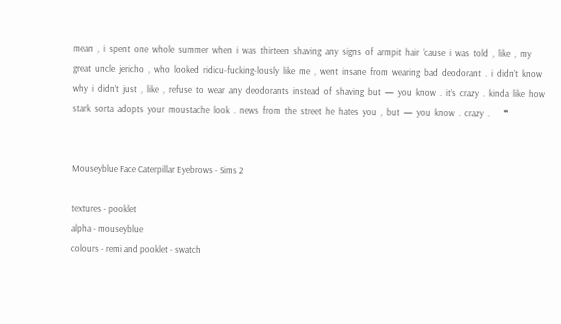mean  ,  i  spent  one  whole  summer  when  i  was  thirteen  shaving  any  signs  of  armpit  hair  ‘cause  i  was  told  ,  like  ,  my  great  uncle  jericho  ,  who  looked  ridicu-fucking-lously  like  me  ,  went  insane  from  wearing  bad  deodorant  .  i  didn’t  know  why  i  didn’t  just  ,  like  ,  refuse  to  wear  any  deodorants  instead  of  shaving  but  —  you  know  .  it’s  crazy  .  kinda  like  how  stark  sorta  adopts  your  moustache  look  .  news  from  the  street  he  hates  you  ,  but  —  you  know  .  crazy  .       ❞


Mouseyblue Face Caterpillar Eyebrows - Sims 2

textures - pooklet
alpha - mouseyblue
colours - remi and pooklet - swatch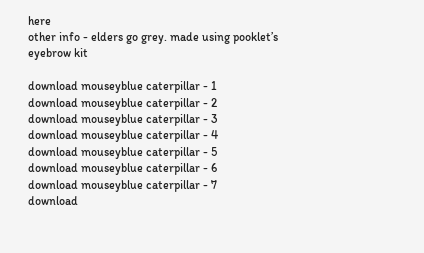here
other info - elders go grey. made using pooklet’s eyebrow kit

download mouseyblue caterpillar - 1
download mouseyblue caterpillar - 2
download mouseyblue caterpillar - 3
download mouseyblue caterpillar - 4
download mouseyblue caterpillar - 5
download mouseyblue caterpillar - 6
download mouseyblue caterpillar - 7
download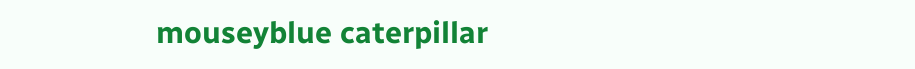mouseyblue caterpillar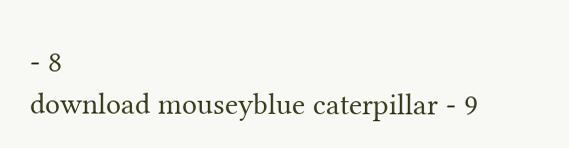- 8
download mouseyblue caterpillar - 9